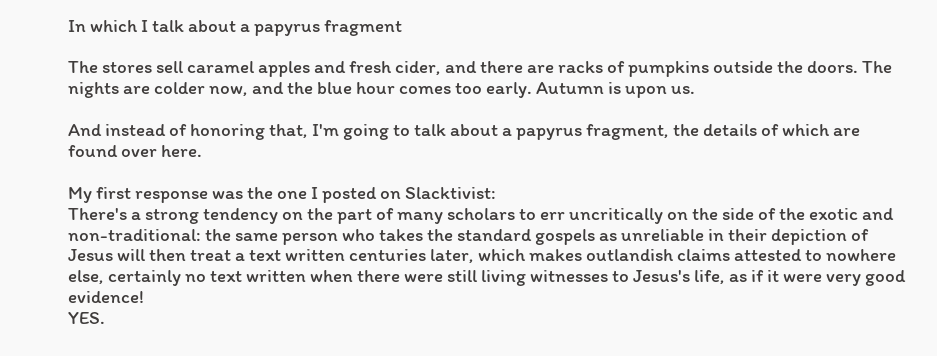In which I talk about a papyrus fragment

The stores sell caramel apples and fresh cider, and there are racks of pumpkins outside the doors. The nights are colder now, and the blue hour comes too early. Autumn is upon us.

And instead of honoring that, I'm going to talk about a papyrus fragment, the details of which are found over here.

My first response was the one I posted on Slacktivist:
There's a strong tendency on the part of many scholars to err uncritically on the side of the exotic and non-traditional: the same person who takes the standard gospels as unreliable in their depiction of Jesus will then treat a text written centuries later, which makes outlandish claims attested to nowhere else, certainly no text written when there were still living witnesses to Jesus's life, as if it were very good evidence!
YES.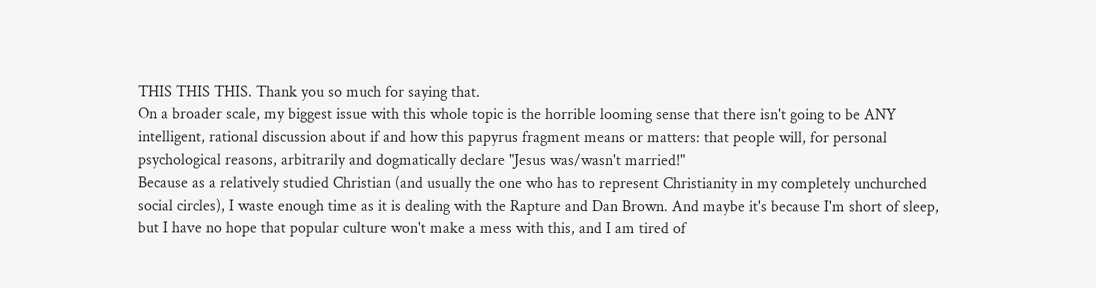THIS THIS THIS. Thank you so much for saying that.
On a broader scale, my biggest issue with this whole topic is the horrible looming sense that there isn't going to be ANY intelligent, rational discussion about if and how this papyrus fragment means or matters: that people will, for personal psychological reasons, arbitrarily and dogmatically declare "Jesus was/wasn't married!"
Because as a relatively studied Christian (and usually the one who has to represent Christianity in my completely unchurched social circles), I waste enough time as it is dealing with the Rapture and Dan Brown. And maybe it's because I'm short of sleep, but I have no hope that popular culture won't make a mess with this, and I am tired of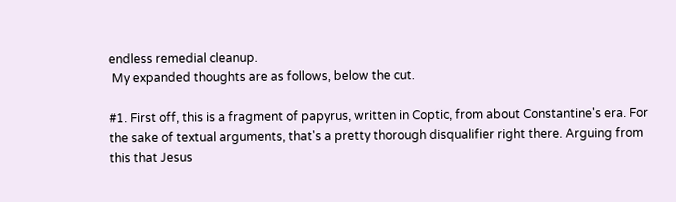endless remedial cleanup.
 My expanded thoughts are as follows, below the cut.

#1. First off, this is a fragment of papyrus, written in Coptic, from about Constantine's era. For the sake of textual arguments, that's a pretty thorough disqualifier right there. Arguing from this that Jesus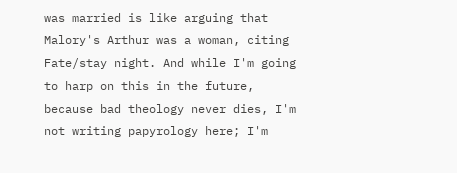was married is like arguing that Malory's Arthur was a woman, citing Fate/stay night. And while I'm going to harp on this in the future, because bad theology never dies, I'm not writing papyrology here; I'm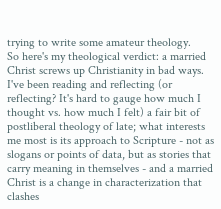trying to write some amateur theology.
So here's my theological verdict: a married Christ screws up Christianity in bad ways. I've been reading and reflecting (or reflecting? It's hard to gauge how much I thought vs. how much I felt) a fair bit of postliberal theology of late; what interests me most is its approach to Scripture - not as slogans or points of data, but as stories that carry meaning in themselves - and a married Christ is a change in characterization that clashes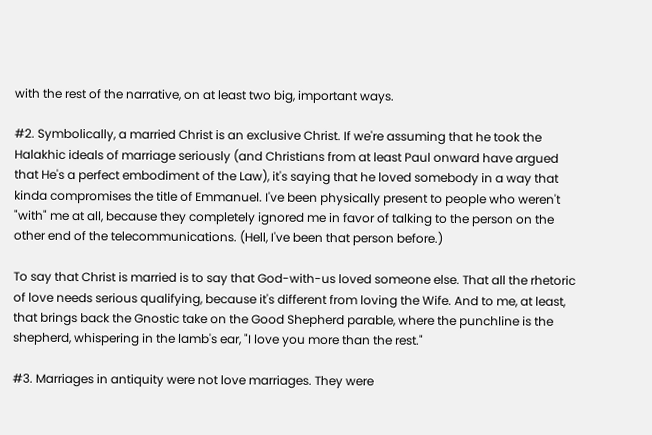with the rest of the narrative, on at least two big, important ways.

#2. Symbolically, a married Christ is an exclusive Christ. If we're assuming that he took the Halakhic ideals of marriage seriously (and Christians from at least Paul onward have argued that He's a perfect embodiment of the Law), it's saying that he loved somebody in a way that kinda compromises the title of Emmanuel. I've been physically present to people who weren't "with" me at all, because they completely ignored me in favor of talking to the person on the other end of the telecommunications. (Hell, I've been that person before.)

To say that Christ is married is to say that God-with-us loved someone else. That all the rhetoric of love needs serious qualifying, because it's different from loving the Wife. And to me, at least, that brings back the Gnostic take on the Good Shepherd parable, where the punchline is the shepherd, whispering in the lamb's ear, "I love you more than the rest."

#3. Marriages in antiquity were not love marriages. They were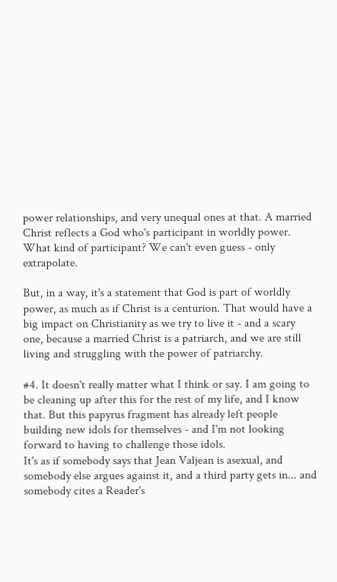power relationships, and very unequal ones at that. A married Christ reflects a God who's participant in worldly power. What kind of participant? We can't even guess - only extrapolate.

But, in a way, it's a statement that God is part of worldly power, as much as if Christ is a centurion. That would have a big impact on Christianity as we try to live it - and a scary one, because a married Christ is a patriarch, and we are still living and struggling with the power of patriarchy.

#4. It doesn't really matter what I think or say. I am going to be cleaning up after this for the rest of my life, and I know that. But this papyrus fragment has already left people building new idols for themselves - and I'm not looking forward to having to challenge those idols.
It's as if somebody says that Jean Valjean is asexual, and somebody else argues against it, and a third party gets in... and somebody cites a Reader's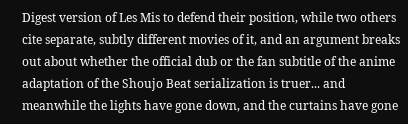Digest version of Les Mis to defend their position, while two others cite separate, subtly different movies of it, and an argument breaks out about whether the official dub or the fan subtitle of the anime adaptation of the Shoujo Beat serialization is truer... and meanwhile the lights have gone down, and the curtains have gone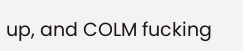up, and COLM fucking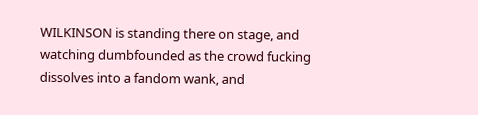WILKINSON is standing there on stage, and watching dumbfounded as the crowd fucking dissolves into a fandom wank, and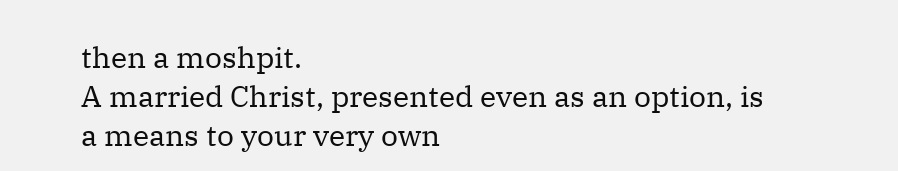then a moshpit.
A married Christ, presented even as an option, is a means to your very own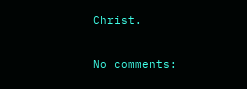Christ.

No comments: